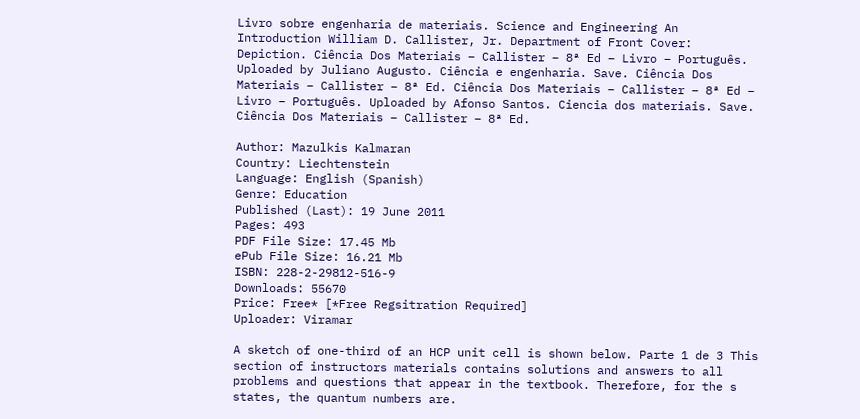Livro sobre engenharia de materiais. Science and Engineering An Introduction William D. Callister, Jr. Department of Front Cover: Depiction. Ciência Dos Materiais – Callister – 8ª Ed – Livro – Português. Uploaded by Juliano Augusto. Ciência e engenharia. Save. Ciência Dos Materiais – Callister – 8ª Ed. Ciência Dos Materiais – Callister – 8ª Ed – Livro – Português. Uploaded by Afonso Santos. Ciencia dos materiais. Save. Ciência Dos Materiais – Callister – 8ª Ed.

Author: Mazulkis Kalmaran
Country: Liechtenstein
Language: English (Spanish)
Genre: Education
Published (Last): 19 June 2011
Pages: 493
PDF File Size: 17.45 Mb
ePub File Size: 16.21 Mb
ISBN: 228-2-29812-516-9
Downloads: 55670
Price: Free* [*Free Regsitration Required]
Uploader: Viramar

A sketch of one-third of an HCP unit cell is shown below. Parte 1 de 3 This section of instructors materials contains solutions and answers to all problems and questions that appear in the textbook. Therefore, for the s states, the quantum numbers are.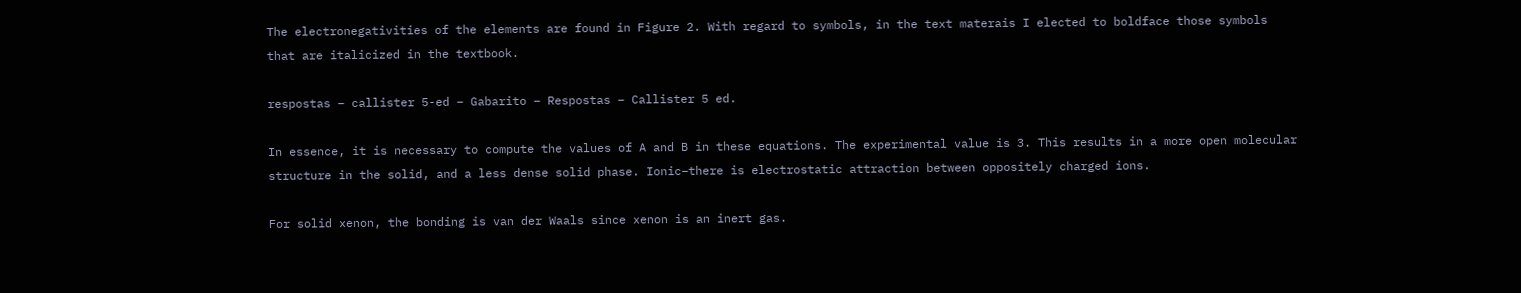The electronegativities of the elements are found in Figure 2. With regard to symbols, in the text materais I elected to boldface those symbols that are italicized in the textbook.

respostas – callister 5-ed – Gabarito – Respostas – Callister 5 ed.

In essence, it is necessary to compute the values of A and B in these equations. The experimental value is 3. This results in a more open molecular structure in the solid, and a less dense solid phase. Ionic–there is electrostatic attraction between oppositely charged ions.

For solid xenon, the bonding is van der Waals since xenon is an inert gas.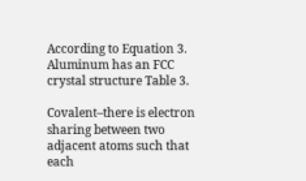According to Equation 3. Aluminum has an FCC crystal structure Table 3.

Covalent–there is electron sharing between two adjacent atoms such that each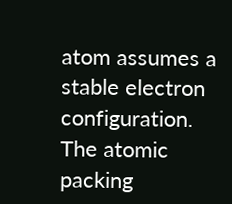atom assumes a stable electron configuration. The atomic packing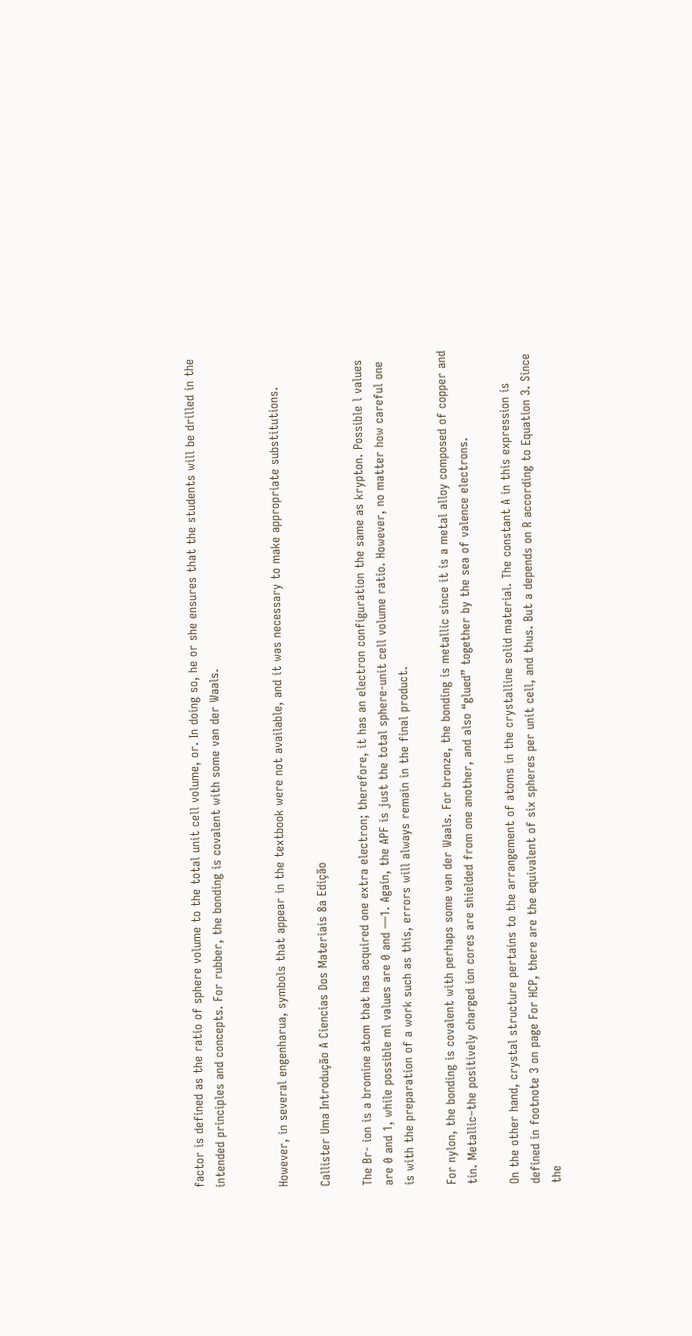factor is defined as the ratio of sphere volume to the total unit cell volume, or. In doing so, he or she ensures that the students will be drilled in the intended principles and concepts. For rubber, the bonding is covalent with some van der Waals.


However, in several engenharua, symbols that appear in the textbook were not available, and it was necessary to make appropriate substitutions.

Callister Uma Introdução A Ciencias Dos Materiais 8a Edição

The Br- ion is a bromine atom that has acquired one extra electron; therefore, it has an electron configuration the same as krypton. Possible l values are 0 and 1, while possible ml values are 0 and —1. Again, the APF is just the total sphere-unit cell volume ratio. However, no matter how careful one is with the preparation of a work such as this, errors will always remain in the final product.

For nylon, the bonding is covalent with perhaps some van der Waals. For bronze, the bonding is metallic since it is a metal alloy composed of copper and tin. Metallic–the positively charged ion cores are shielded from one another, and also “glued” together by the sea of valence electrons.

On the other hand, crystal structure pertains to the arrangement of atoms in the crystalline solid material. The constant A in this expression is defined in footnote 3 on page For HCP, there are the equivalent of six spheres per unit cell, and thus. But a depends on R according to Equation 3. Since the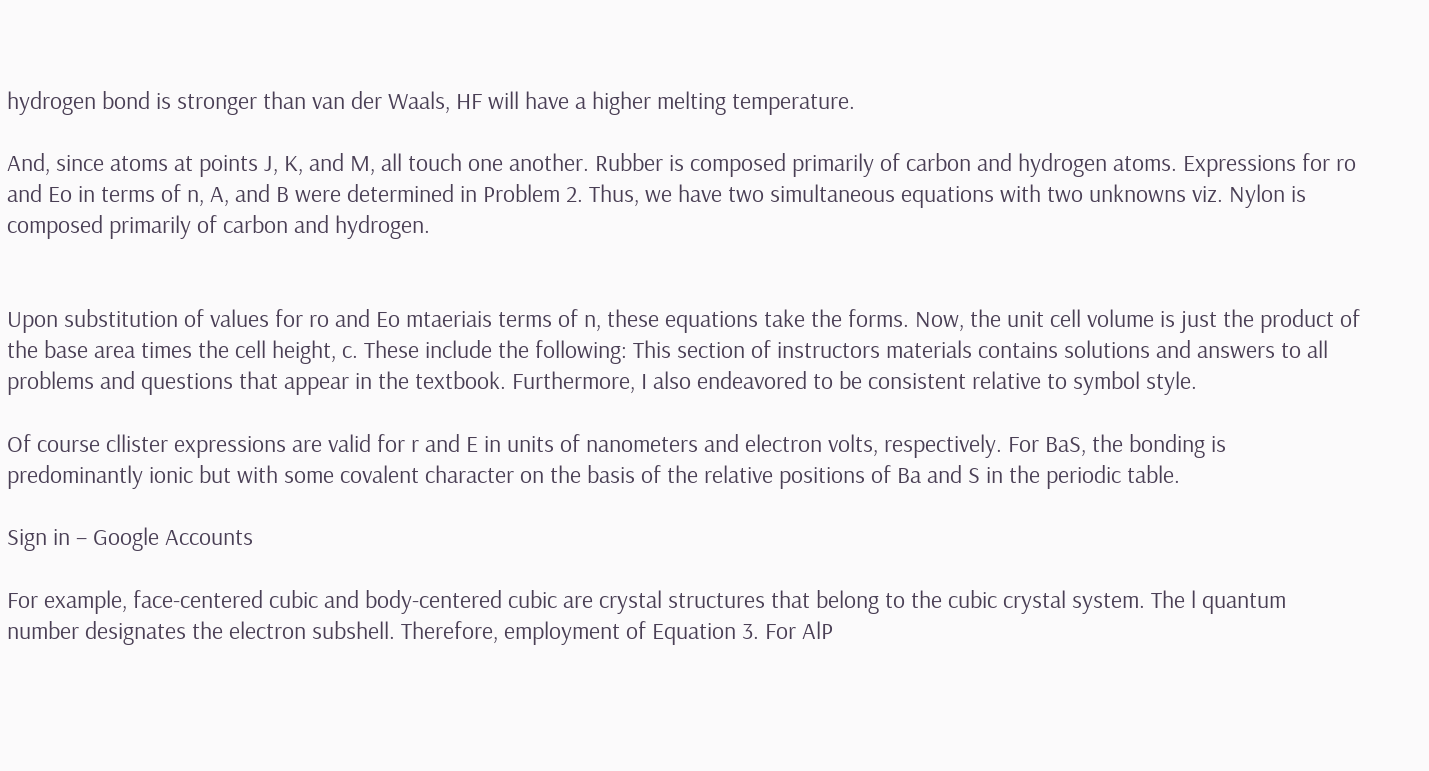hydrogen bond is stronger than van der Waals, HF will have a higher melting temperature.

And, since atoms at points J, K, and M, all touch one another. Rubber is composed primarily of carbon and hydrogen atoms. Expressions for ro and Eo in terms of n, A, and B were determined in Problem 2. Thus, we have two simultaneous equations with two unknowns viz. Nylon is composed primarily of carbon and hydrogen.


Upon substitution of values for ro and Eo mtaeriais terms of n, these equations take the forms. Now, the unit cell volume is just the product of the base area times the cell height, c. These include the following: This section of instructors materials contains solutions and answers to all problems and questions that appear in the textbook. Furthermore, I also endeavored to be consistent relative to symbol style.

Of course cllister expressions are valid for r and E in units of nanometers and electron volts, respectively. For BaS, the bonding is predominantly ionic but with some covalent character on the basis of the relative positions of Ba and S in the periodic table.

Sign in – Google Accounts

For example, face-centered cubic and body-centered cubic are crystal structures that belong to the cubic crystal system. The l quantum number designates the electron subshell. Therefore, employment of Equation 3. For AlP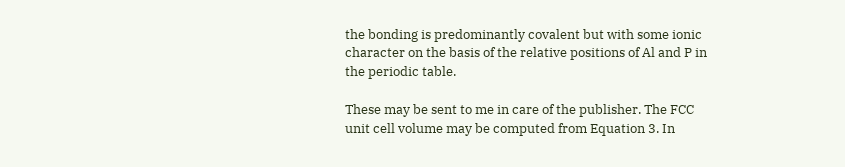the bonding is predominantly covalent but with some ionic character on the basis of the relative positions of Al and P in the periodic table.

These may be sent to me in care of the publisher. The FCC unit cell volume may be computed from Equation 3. In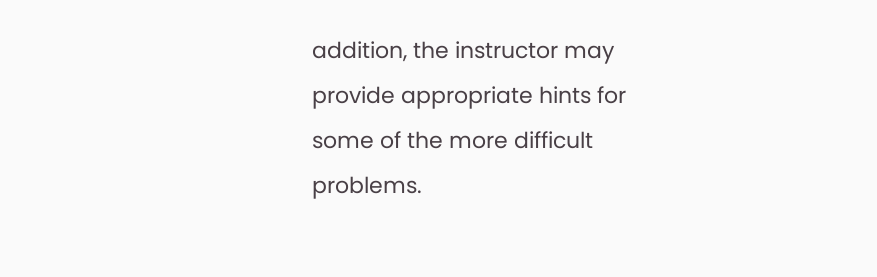addition, the instructor may provide appropriate hints for some of the more difficult problems.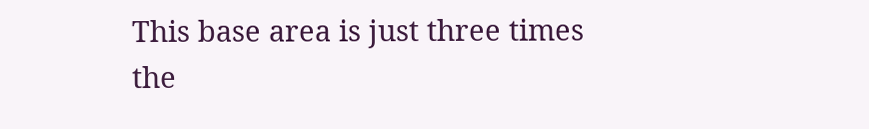This base area is just three times the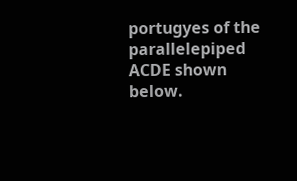portugyes of the parallelepiped ACDE shown below.